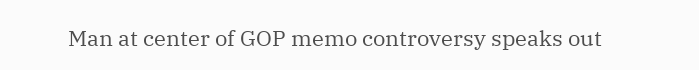Man at center of GOP memo controversy speaks out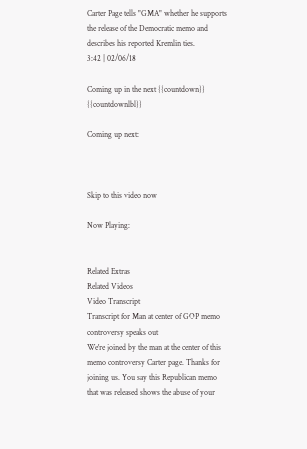Carter Page tells "GMA" whether he supports the release of the Democratic memo and describes his reported Kremlin ties.
3:42 | 02/06/18

Coming up in the next {{countdown}} {{countdownlbl}}

Coming up next:



Skip to this video now

Now Playing:


Related Extras
Related Videos
Video Transcript
Transcript for Man at center of GOP memo controversy speaks out
We're joined by the man at the center of this memo controversy Carter page. Thanks for joining us. You say this Republican memo that was released shows the abuse of your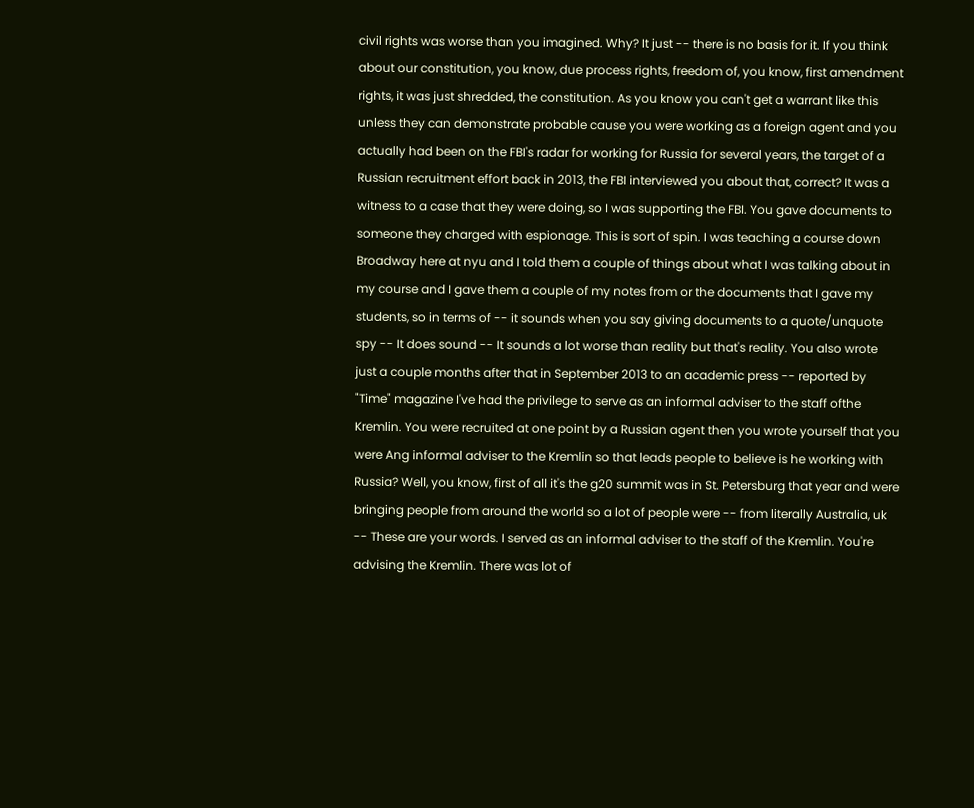civil rights was worse than you imagined. Why? It just -- there is no basis for it. If you think about our constitution, you know, due process rights, freedom of, you know, first amendment rights, it was just shredded, the constitution. As you know you can't get a warrant like this unless they can demonstrate probable cause you were working as a foreign agent and you actually had been on the FBI's radar for working for Russia for several years, the target of a Russian recruitment effort back in 2013, the FBI interviewed you about that, correct? It was a witness to a case that they were doing, so I was supporting the FBI. You gave documents to someone they charged with espionage. This is sort of spin. I was teaching a course down Broadway here at nyu and I told them a couple of things about what I was talking about in my course and I gave them a couple of my notes from or the documents that I gave my students, so in terms of -- it sounds when you say giving documents to a quote/unquote spy -- It does sound -- It sounds a lot worse than reality but that's reality. You also wrote just a couple months after that in September 2013 to an academic press -- reported by "Time" magazine I've had the privilege to serve as an informal adviser to the staff ofthe Kremlin. You were recruited at one point by a Russian agent then you wrote yourself that you were Ang informal adviser to the Kremlin so that leads people to believe is he working with Russia? Well, you know, first of all it's the g20 summit was in St. Petersburg that year and were bringing people from around the world so a lot of people were -- from literally Australia, uk -- These are your words. I served as an informal adviser to the staff of the Kremlin. You're advising the Kremlin. There was lot of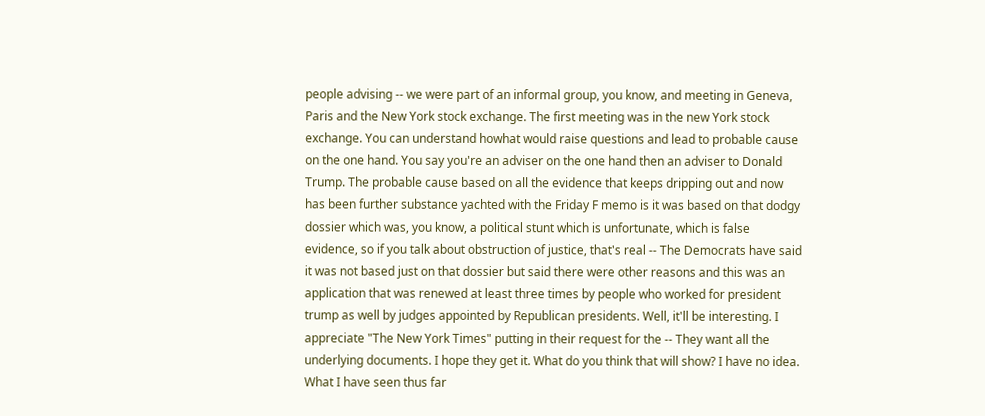people advising -- we were part of an informal group, you know, and meeting in Geneva, Paris and the New York stock exchange. The first meeting was in the new York stock exchange. You can understand howhat would raise questions and lead to probable cause on the one hand. You say you're an adviser on the one hand then an adviser to Donald Trump. The probable cause based on all the evidence that keeps dripping out and now has been further substance yachted with the Friday F memo is it was based on that dodgy dossier which was, you know, a political stunt which is unfortunate, which is false evidence, so if you talk about obstruction of justice, that's real -- The Democrats have said it was not based just on that dossier but said there were other reasons and this was an application that was renewed at least three times by people who worked for president trump as well by judges appointed by Republican presidents. Well, it'll be interesting. I appreciate "The New York Times" putting in their request for the -- They want all the underlying documents. I hope they get it. What do you think that will show? I have no idea. What I have seen thus far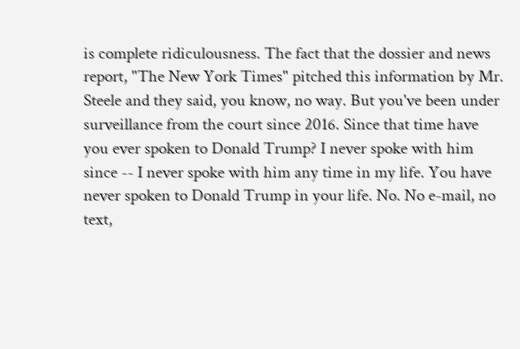is complete ridiculousness. The fact that the dossier and news report, "The New York Times" pitched this information by Mr. Steele and they said, you know, no way. But you've been under surveillance from the court since 2016. Since that time have you ever spoken to Donald Trump? I never spoke with him since -- I never spoke with him any time in my life. You have never spoken to Donald Trump in your life. No. No e-mail, no text,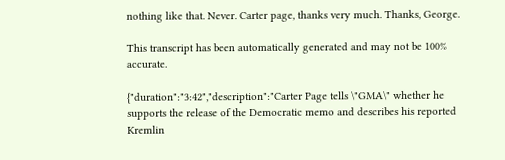nothing like that. Never. Carter page, thanks very much. Thanks, George.

This transcript has been automatically generated and may not be 100% accurate.

{"duration":"3:42","description":"Carter Page tells \"GMA\" whether he supports the release of the Democratic memo and describes his reported Kremlin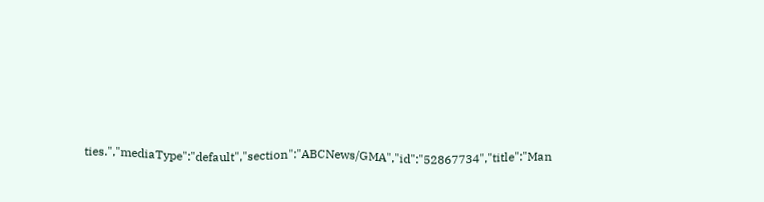ties.","mediaType":"default","section":"ABCNews/GMA","id":"52867734","title":"Man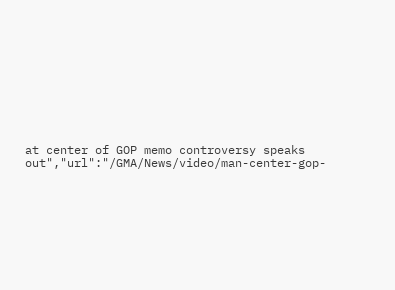at center of GOP memo controversy speaks out","url":"/GMA/News/video/man-center-gop-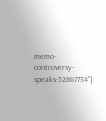memo-controversy-speaks-52867734"}